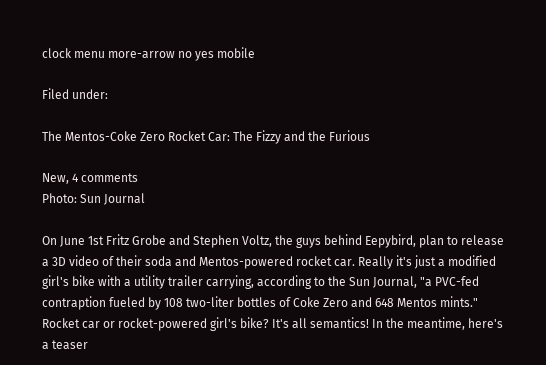clock menu more-arrow no yes mobile

Filed under:

The Mentos-Coke Zero Rocket Car: The Fizzy and the Furious

New, 4 comments
Photo: Sun Journal

On June 1st Fritz Grobe and Stephen Voltz, the guys behind Eepybird, plan to release a 3D video of their soda and Mentos-powered rocket car. Really it's just a modified girl's bike with a utility trailer carrying, according to the Sun Journal, "a PVC-fed contraption fueled by 108 two-liter bottles of Coke Zero and 648 Mentos mints." Rocket car or rocket-powered girl's bike? It's all semantics! In the meantime, here's a teaser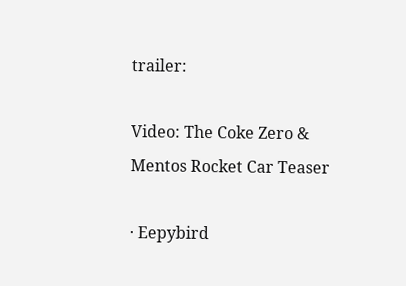trailer:

Video: The Coke Zero & Mentos Rocket Car Teaser

· Eepybird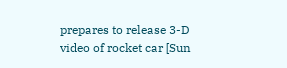prepares to release 3-D video of rocket car [Sun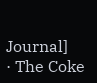Journal]
· The Coke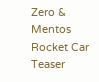Zero & Mentos Rocket Car Teaser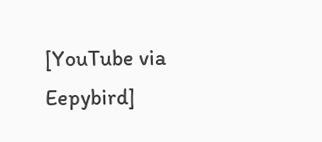[YouTube via Eepybird]